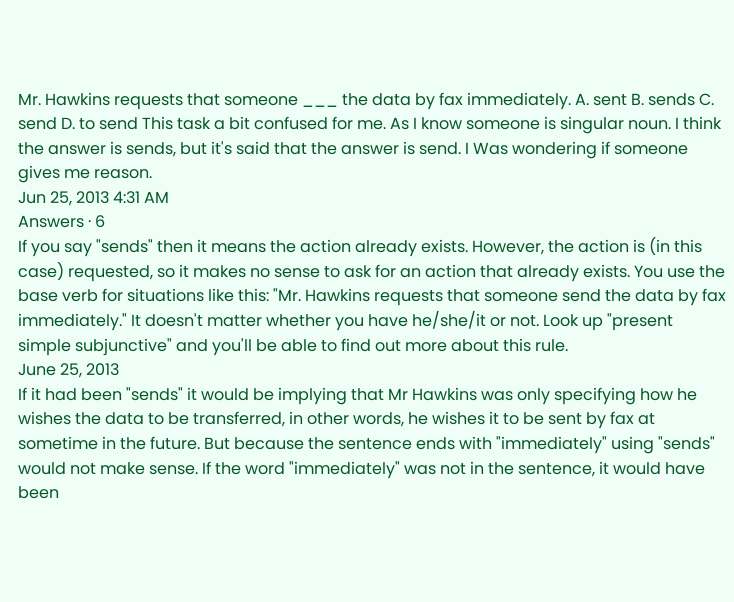Mr. Hawkins requests that someone ___ the data by fax immediately. A. sent B. sends C. send D. to send This task a bit confused for me. As I know someone is singular noun. I think the answer is sends, but it's said that the answer is send. I Was wondering if someone gives me reason.
Jun 25, 2013 4:31 AM
Answers · 6
If you say "sends" then it means the action already exists. However, the action is (in this case) requested, so it makes no sense to ask for an action that already exists. You use the base verb for situations like this: "Mr. Hawkins requests that someone send the data by fax immediately." It doesn't matter whether you have he/she/it or not. Look up "present simple subjunctive" and you'll be able to find out more about this rule.
June 25, 2013
If it had been "sends" it would be implying that Mr Hawkins was only specifying how he wishes the data to be transferred, in other words, he wishes it to be sent by fax at sometime in the future. But because the sentence ends with "immediately" using "sends" would not make sense. If the word "immediately" was not in the sentence, it would have been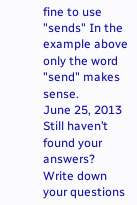fine to use "sends" In the example above only the word "send" makes sense.
June 25, 2013
Still haven’t found your answers?
Write down your questions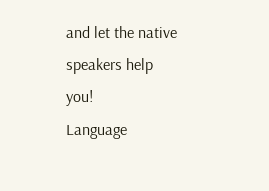and let the native speakers help you!
Language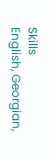Skills
English, Georgian,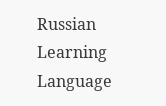Russian
Learning Language